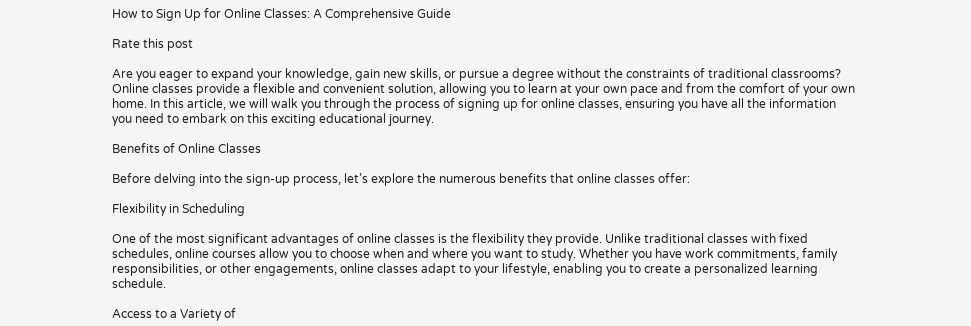How to Sign Up for Online Classes: A Comprehensive Guide

Rate this post

Are you eager to expand your knowledge, gain new skills, or pursue a degree without the constraints of traditional classrooms? Online classes provide a flexible and convenient solution, allowing you to learn at your own pace and from the comfort of your own home. In this article, we will walk you through the process of signing up for online classes, ensuring you have all the information you need to embark on this exciting educational journey.

Benefits of Online Classes

Before delving into the sign-up process, let’s explore the numerous benefits that online classes offer:

Flexibility in Scheduling

One of the most significant advantages of online classes is the flexibility they provide. Unlike traditional classes with fixed schedules, online courses allow you to choose when and where you want to study. Whether you have work commitments, family responsibilities, or other engagements, online classes adapt to your lifestyle, enabling you to create a personalized learning schedule.

Access to a Variety of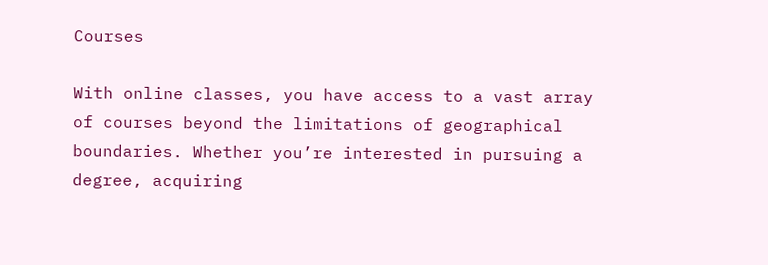Courses

With online classes, you have access to a vast array of courses beyond the limitations of geographical boundaries. Whether you’re interested in pursuing a degree, acquiring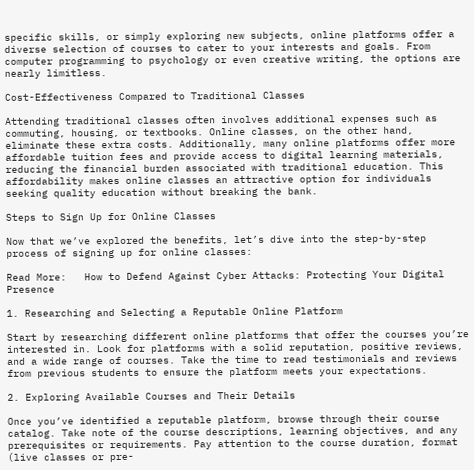specific skills, or simply exploring new subjects, online platforms offer a diverse selection of courses to cater to your interests and goals. From computer programming to psychology or even creative writing, the options are nearly limitless.

Cost-Effectiveness Compared to Traditional Classes

Attending traditional classes often involves additional expenses such as commuting, housing, or textbooks. Online classes, on the other hand, eliminate these extra costs. Additionally, many online platforms offer more affordable tuition fees and provide access to digital learning materials, reducing the financial burden associated with traditional education. This affordability makes online classes an attractive option for individuals seeking quality education without breaking the bank.

Steps to Sign Up for Online Classes

Now that we’ve explored the benefits, let’s dive into the step-by-step process of signing up for online classes:

Read More:   How to Defend Against Cyber Attacks: Protecting Your Digital Presence

1. Researching and Selecting a Reputable Online Platform

Start by researching different online platforms that offer the courses you’re interested in. Look for platforms with a solid reputation, positive reviews, and a wide range of courses. Take the time to read testimonials and reviews from previous students to ensure the platform meets your expectations.

2. Exploring Available Courses and Their Details

Once you’ve identified a reputable platform, browse through their course catalog. Take note of the course descriptions, learning objectives, and any prerequisites or requirements. Pay attention to the course duration, format (live classes or pre-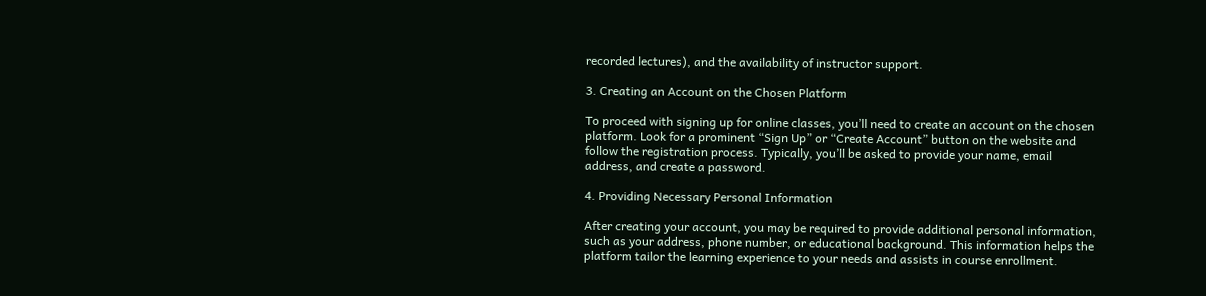recorded lectures), and the availability of instructor support.

3. Creating an Account on the Chosen Platform

To proceed with signing up for online classes, you’ll need to create an account on the chosen platform. Look for a prominent “Sign Up” or “Create Account” button on the website and follow the registration process. Typically, you’ll be asked to provide your name, email address, and create a password.

4. Providing Necessary Personal Information

After creating your account, you may be required to provide additional personal information, such as your address, phone number, or educational background. This information helps the platform tailor the learning experience to your needs and assists in course enrollment.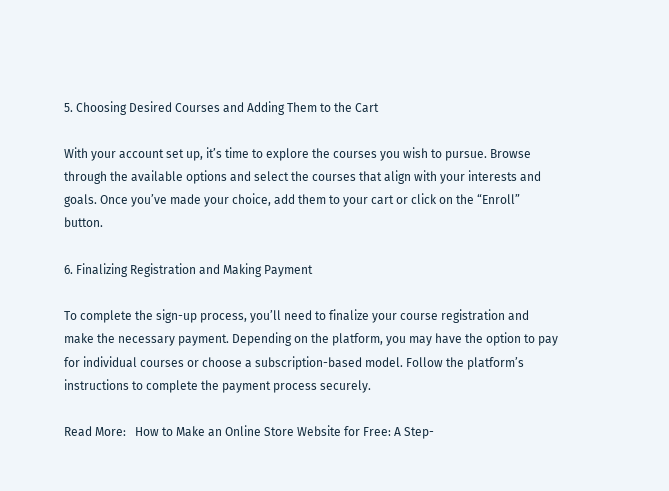5. Choosing Desired Courses and Adding Them to the Cart

With your account set up, it’s time to explore the courses you wish to pursue. Browse through the available options and select the courses that align with your interests and goals. Once you’ve made your choice, add them to your cart or click on the “Enroll” button.

6. Finalizing Registration and Making Payment

To complete the sign-up process, you’ll need to finalize your course registration and make the necessary payment. Depending on the platform, you may have the option to pay for individual courses or choose a subscription-based model. Follow the platform’s instructions to complete the payment process securely.

Read More:   How to Make an Online Store Website for Free: A Step-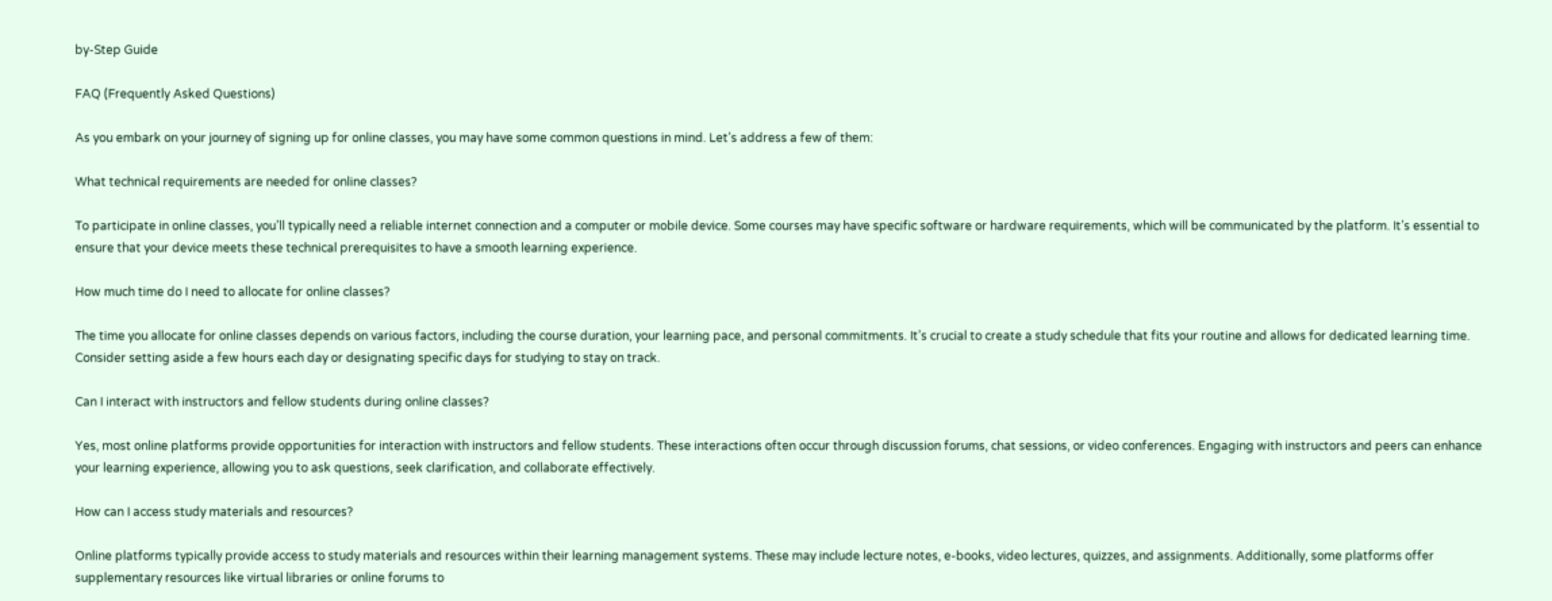by-Step Guide

FAQ (Frequently Asked Questions)

As you embark on your journey of signing up for online classes, you may have some common questions in mind. Let’s address a few of them:

What technical requirements are needed for online classes?

To participate in online classes, you’ll typically need a reliable internet connection and a computer or mobile device. Some courses may have specific software or hardware requirements, which will be communicated by the platform. It’s essential to ensure that your device meets these technical prerequisites to have a smooth learning experience.

How much time do I need to allocate for online classes?

The time you allocate for online classes depends on various factors, including the course duration, your learning pace, and personal commitments. It’s crucial to create a study schedule that fits your routine and allows for dedicated learning time. Consider setting aside a few hours each day or designating specific days for studying to stay on track.

Can I interact with instructors and fellow students during online classes?

Yes, most online platforms provide opportunities for interaction with instructors and fellow students. These interactions often occur through discussion forums, chat sessions, or video conferences. Engaging with instructors and peers can enhance your learning experience, allowing you to ask questions, seek clarification, and collaborate effectively.

How can I access study materials and resources?

Online platforms typically provide access to study materials and resources within their learning management systems. These may include lecture notes, e-books, video lectures, quizzes, and assignments. Additionally, some platforms offer supplementary resources like virtual libraries or online forums to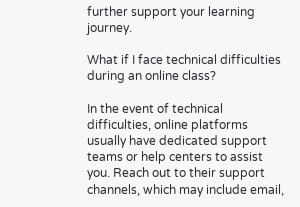further support your learning journey.

What if I face technical difficulties during an online class?

In the event of technical difficulties, online platforms usually have dedicated support teams or help centers to assist you. Reach out to their support channels, which may include email,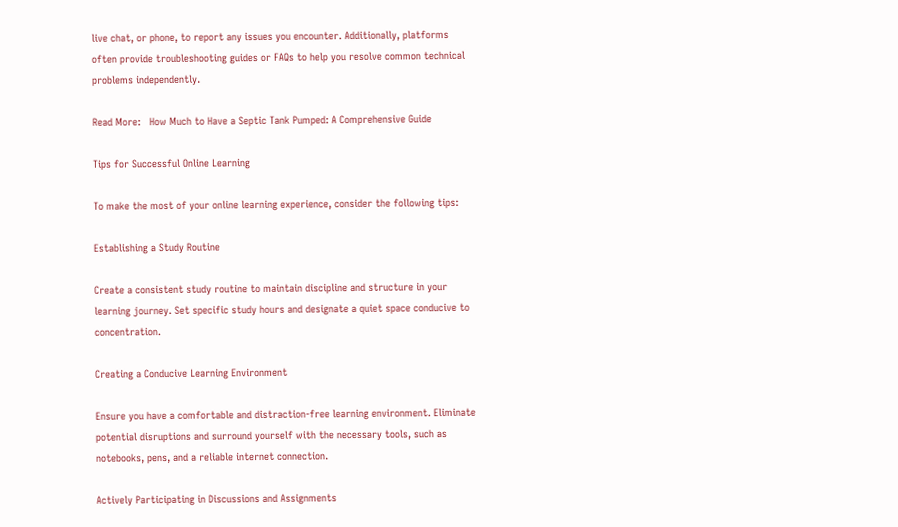live chat, or phone, to report any issues you encounter. Additionally, platforms often provide troubleshooting guides or FAQs to help you resolve common technical problems independently.

Read More:   How Much to Have a Septic Tank Pumped: A Comprehensive Guide

Tips for Successful Online Learning

To make the most of your online learning experience, consider the following tips:

Establishing a Study Routine

Create a consistent study routine to maintain discipline and structure in your learning journey. Set specific study hours and designate a quiet space conducive to concentration.

Creating a Conducive Learning Environment

Ensure you have a comfortable and distraction-free learning environment. Eliminate potential disruptions and surround yourself with the necessary tools, such as notebooks, pens, and a reliable internet connection.

Actively Participating in Discussions and Assignments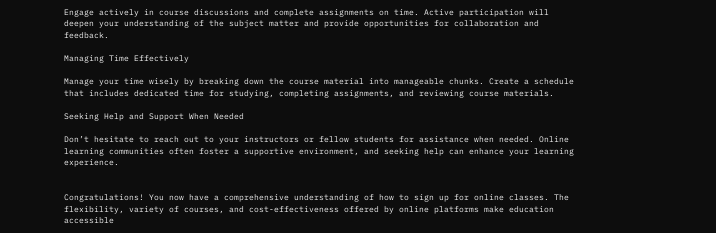Engage actively in course discussions and complete assignments on time. Active participation will deepen your understanding of the subject matter and provide opportunities for collaboration and feedback.

Managing Time Effectively

Manage your time wisely by breaking down the course material into manageable chunks. Create a schedule that includes dedicated time for studying, completing assignments, and reviewing course materials.

Seeking Help and Support When Needed

Don’t hesitate to reach out to your instructors or fellow students for assistance when needed. Online learning communities often foster a supportive environment, and seeking help can enhance your learning experience.


Congratulations! You now have a comprehensive understanding of how to sign up for online classes. The flexibility, variety of courses, and cost-effectiveness offered by online platforms make education accessible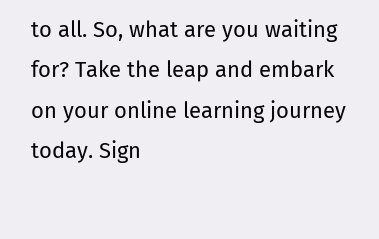to all. So, what are you waiting for? Take the leap and embark on your online learning journey today. Sign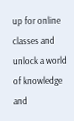up for online classes and unlock a world of knowledge and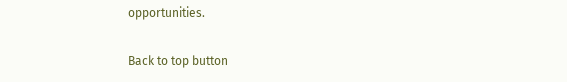opportunities.

Back to top button